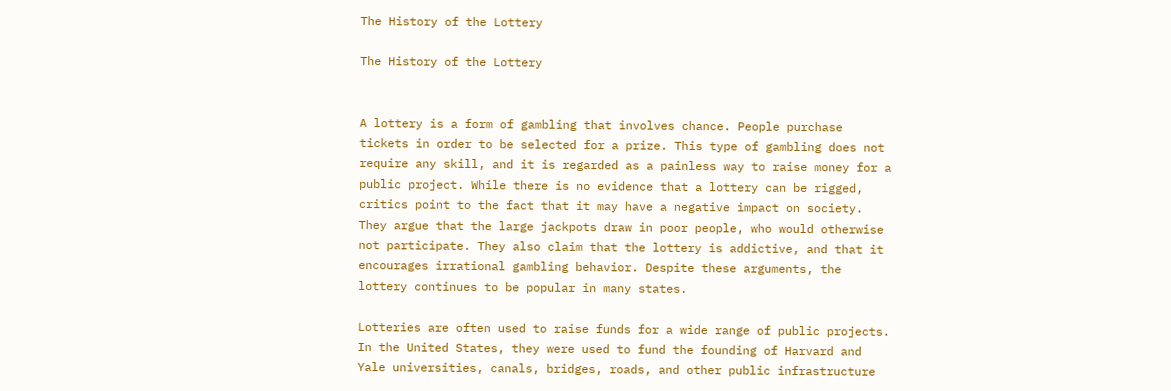The History of the Lottery

The History of the Lottery


A lottery is a form of gambling that involves chance. People purchase tickets in order to be selected for a prize. This type of gambling does not require any skill, and it is regarded as a painless way to raise money for a public project. While there is no evidence that a lottery can be rigged, critics point to the fact that it may have a negative impact on society. They argue that the large jackpots draw in poor people, who would otherwise not participate. They also claim that the lottery is addictive, and that it encourages irrational gambling behavior. Despite these arguments, the lottery continues to be popular in many states.

Lotteries are often used to raise funds for a wide range of public projects. In the United States, they were used to fund the founding of Harvard and Yale universities, canals, bridges, roads, and other public infrastructure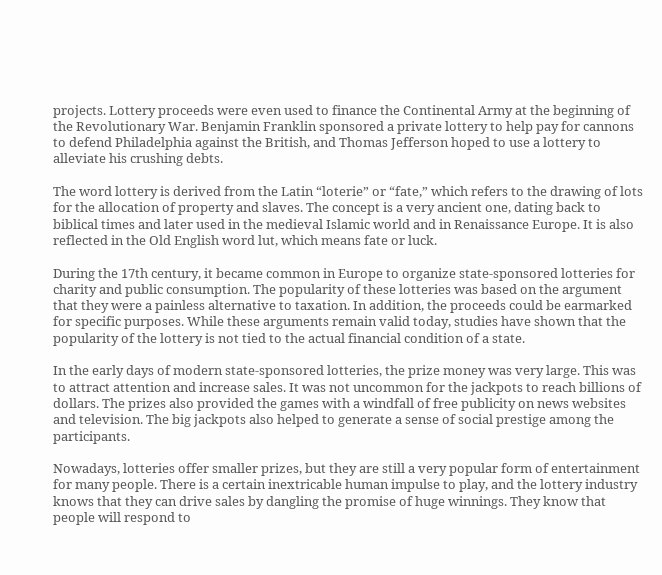projects. Lottery proceeds were even used to finance the Continental Army at the beginning of the Revolutionary War. Benjamin Franklin sponsored a private lottery to help pay for cannons to defend Philadelphia against the British, and Thomas Jefferson hoped to use a lottery to alleviate his crushing debts.

The word lottery is derived from the Latin “loterie” or “fate,” which refers to the drawing of lots for the allocation of property and slaves. The concept is a very ancient one, dating back to biblical times and later used in the medieval Islamic world and in Renaissance Europe. It is also reflected in the Old English word lut, which means fate or luck.

During the 17th century, it became common in Europe to organize state-sponsored lotteries for charity and public consumption. The popularity of these lotteries was based on the argument that they were a painless alternative to taxation. In addition, the proceeds could be earmarked for specific purposes. While these arguments remain valid today, studies have shown that the popularity of the lottery is not tied to the actual financial condition of a state.

In the early days of modern state-sponsored lotteries, the prize money was very large. This was to attract attention and increase sales. It was not uncommon for the jackpots to reach billions of dollars. The prizes also provided the games with a windfall of free publicity on news websites and television. The big jackpots also helped to generate a sense of social prestige among the participants.

Nowadays, lotteries offer smaller prizes, but they are still a very popular form of entertainment for many people. There is a certain inextricable human impulse to play, and the lottery industry knows that they can drive sales by dangling the promise of huge winnings. They know that people will respond to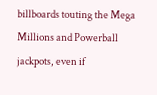billboards touting the Mega Millions and Powerball jackpots, even if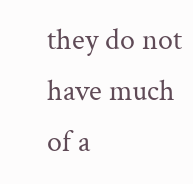they do not have much of a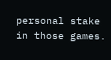personal stake in those games.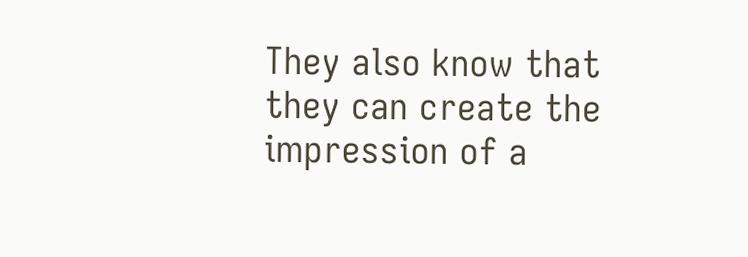They also know that they can create the impression of a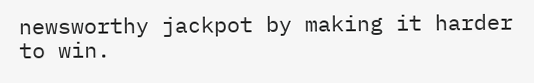newsworthy jackpot by making it harder to win.